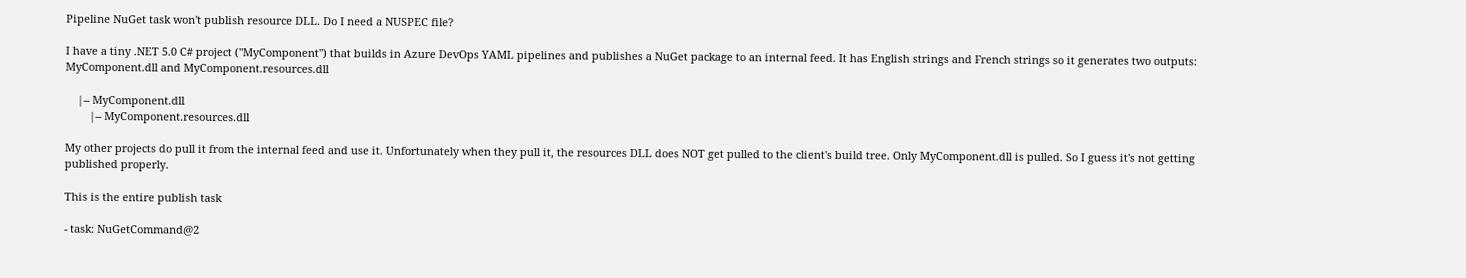Pipeline NuGet task won't publish resource DLL. Do I need a NUSPEC file?

I have a tiny .NET 5.0 C# project ("MyComponent") that builds in Azure DevOps YAML pipelines and publishes a NuGet package to an internal feed. It has English strings and French strings so it generates two outputs: MyComponent.dll and MyComponent.resources.dll

    |-- MyComponent.dll
        |-- MyComponent.resources.dll

My other projects do pull it from the internal feed and use it. Unfortunately when they pull it, the resources DLL does NOT get pulled to the client's build tree. Only MyComponent.dll is pulled. So I guess it's not getting published properly.

This is the entire publish task

- task: NuGetCommand@2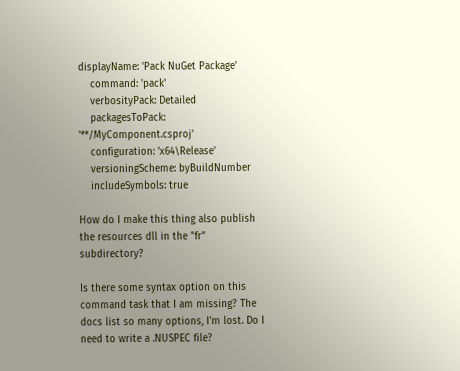displayName: 'Pack NuGet Package'
    command: 'pack'
    verbosityPack: Detailed
    packagesToPack: '**/MyComponent.csproj'
    configuration: 'x64\Release'
    versioningScheme: byBuildNumber
    includeSymbols: true

How do I make this thing also publish the resources dll in the "fr" subdirectory?

Is there some syntax option on this command task that I am missing? The docs list so many options, I'm lost. Do I need to write a .NUSPEC file?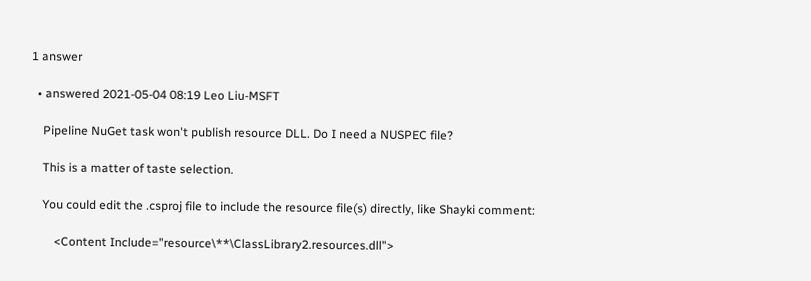1 answer

  • answered 2021-05-04 08:19 Leo Liu-MSFT

    Pipeline NuGet task won't publish resource DLL. Do I need a NUSPEC file?

    This is a matter of taste selection.

    You could edit the .csproj file to include the resource file(s) directly, like Shayki comment:

        <Content Include="resource\**\ClassLibrary2.resources.dll">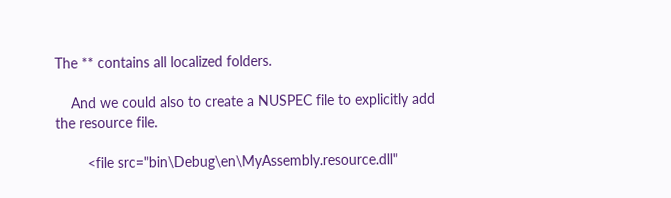The ** contains all localized folders.

    And we could also to create a NUSPEC file to explicitly add the resource file.

        <file src="bin\Debug\en\MyAssembly.resource.dll"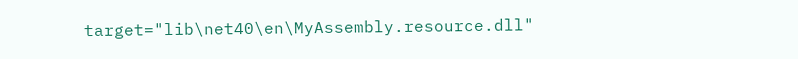target="lib\net40\en\MyAssembly.resource.dll"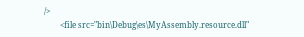/>
        <file src="bin\Debug\es\MyAssembly.resource.dll"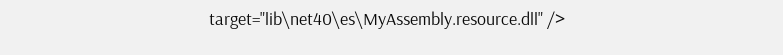target="lib\net40\es\MyAssembly.resource.dll" />